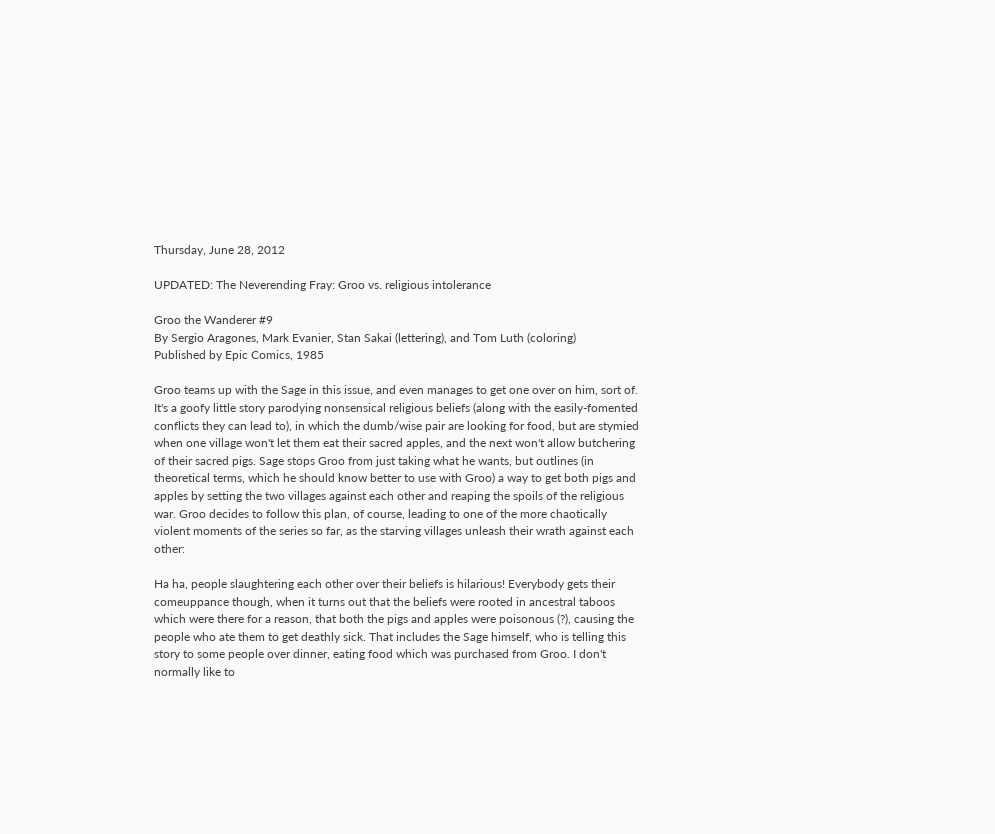Thursday, June 28, 2012

UPDATED: The Neverending Fray: Groo vs. religious intolerance

Groo the Wanderer #9
By Sergio Aragones, Mark Evanier, Stan Sakai (lettering), and Tom Luth (coloring)
Published by Epic Comics, 1985

Groo teams up with the Sage in this issue, and even manages to get one over on him, sort of. It's a goofy little story parodying nonsensical religious beliefs (along with the easily-fomented conflicts they can lead to), in which the dumb/wise pair are looking for food, but are stymied when one village won't let them eat their sacred apples, and the next won't allow butchering of their sacred pigs. Sage stops Groo from just taking what he wants, but outlines (in theoretical terms, which he should know better to use with Groo) a way to get both pigs and apples by setting the two villages against each other and reaping the spoils of the religious war. Groo decides to follow this plan, of course, leading to one of the more chaotically violent moments of the series so far, as the starving villages unleash their wrath against each other:

Ha ha, people slaughtering each other over their beliefs is hilarious! Everybody gets their comeuppance though, when it turns out that the beliefs were rooted in ancestral taboos which were there for a reason, that both the pigs and apples were poisonous (?), causing the people who ate them to get deathly sick. That includes the Sage himself, who is telling this story to some people over dinner, eating food which was purchased from Groo. I don't normally like to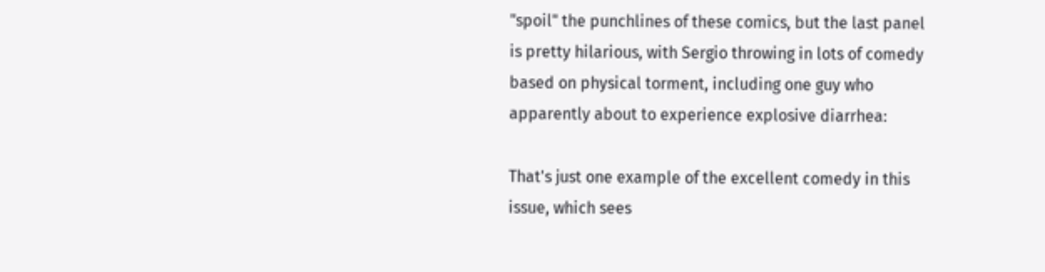"spoil" the punchlines of these comics, but the last panel is pretty hilarious, with Sergio throwing in lots of comedy based on physical torment, including one guy who apparently about to experience explosive diarrhea:

That's just one example of the excellent comedy in this issue, which sees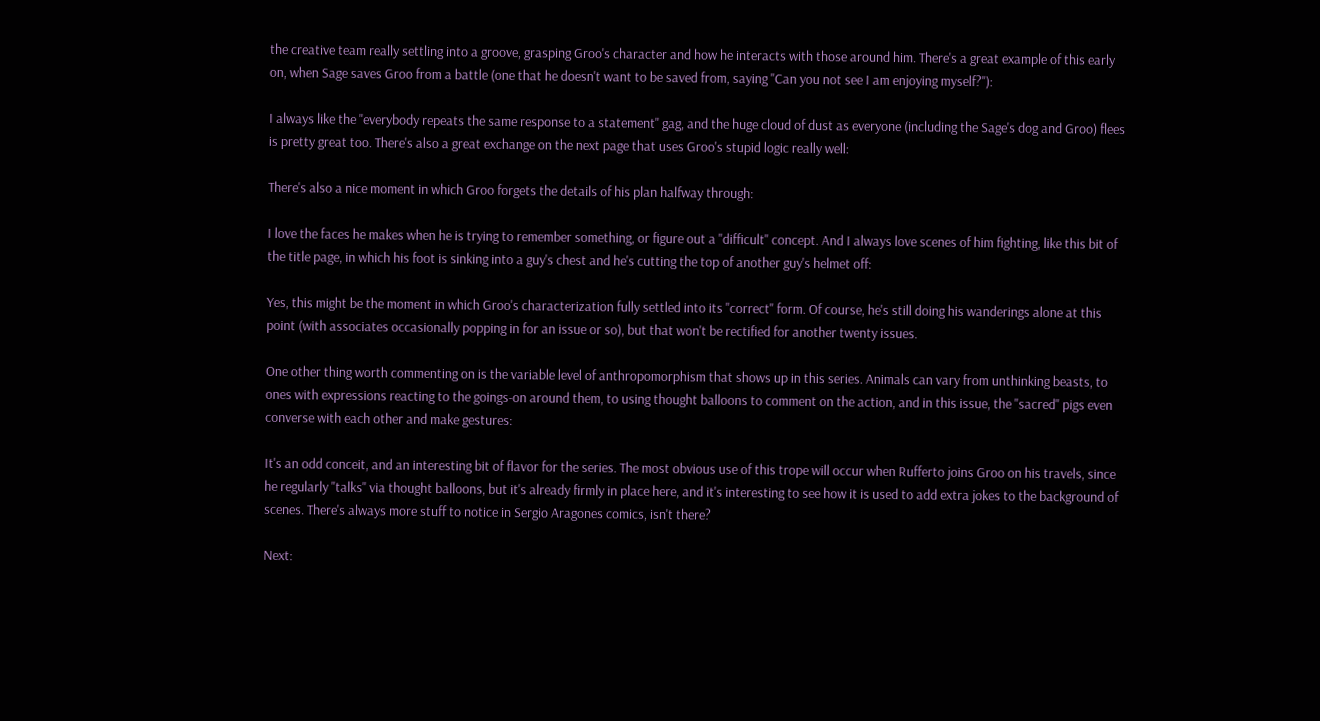the creative team really settling into a groove, grasping Groo's character and how he interacts with those around him. There's a great example of this early on, when Sage saves Groo from a battle (one that he doesn't want to be saved from, saying "Can you not see I am enjoying myself?"):

I always like the "everybody repeats the same response to a statement" gag, and the huge cloud of dust as everyone (including the Sage's dog and Groo) flees is pretty great too. There's also a great exchange on the next page that uses Groo's stupid logic really well:

There's also a nice moment in which Groo forgets the details of his plan halfway through:

I love the faces he makes when he is trying to remember something, or figure out a "difficult" concept. And I always love scenes of him fighting, like this bit of the title page, in which his foot is sinking into a guy's chest and he's cutting the top of another guy's helmet off:

Yes, this might be the moment in which Groo's characterization fully settled into its "correct" form. Of course, he's still doing his wanderings alone at this point (with associates occasionally popping in for an issue or so), but that won't be rectified for another twenty issues.

One other thing worth commenting on is the variable level of anthropomorphism that shows up in this series. Animals can vary from unthinking beasts, to ones with expressions reacting to the goings-on around them, to using thought balloons to comment on the action, and in this issue, the "sacred" pigs even converse with each other and make gestures:

It's an odd conceit, and an interesting bit of flavor for the series. The most obvious use of this trope will occur when Rufferto joins Groo on his travels, since he regularly "talks" via thought balloons, but it's already firmly in place here, and it's interesting to see how it is used to add extra jokes to the background of scenes. There's always more stuff to notice in Sergio Aragones comics, isn't there?

Next: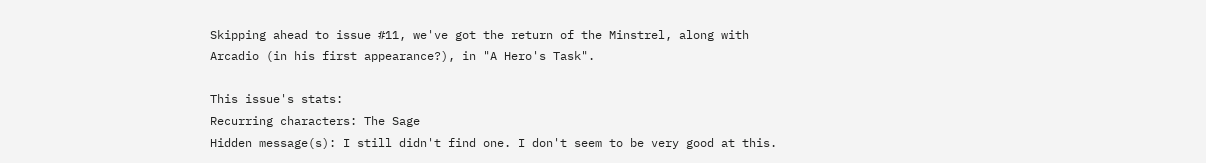Skipping ahead to issue #11, we've got the return of the Minstrel, along with Arcadio (in his first appearance?), in "A Hero's Task".

This issue's stats:
Recurring characters: The Sage
Hidden message(s): I still didn't find one. I don't seem to be very good at this.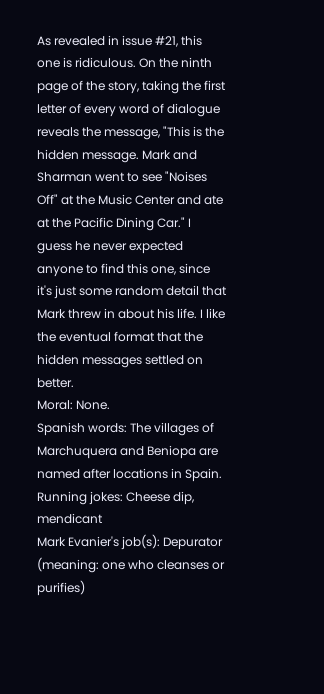As revealed in issue #21, this one is ridiculous. On the ninth page of the story, taking the first letter of every word of dialogue reveals the message, "This is the hidden message. Mark and Sharman went to see "Noises Off" at the Music Center and ate at the Pacific Dining Car." I guess he never expected anyone to find this one, since it's just some random detail that Mark threw in about his life. I like the eventual format that the hidden messages settled on better.
Moral: None.
Spanish words: The villages of Marchuquera and Beniopa are named after locations in Spain.
Running jokes: Cheese dip, mendicant
Mark Evanier's job(s): Depurator (meaning: one who cleanses or purifies)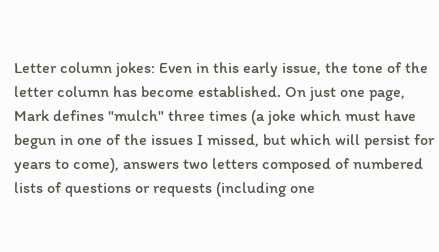Letter column jokes: Even in this early issue, the tone of the letter column has become established. On just one page, Mark defines "mulch" three times (a joke which must have begun in one of the issues I missed, but which will persist for years to come), answers two letters composed of numbered lists of questions or requests (including one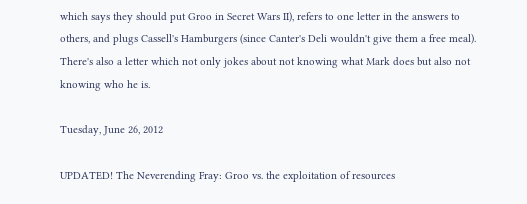which says they should put Groo in Secret Wars II), refers to one letter in the answers to others, and plugs Cassell's Hamburgers (since Canter's Deli wouldn't give them a free meal). There's also a letter which not only jokes about not knowing what Mark does but also not knowing who he is.

Tuesday, June 26, 2012

UPDATED! The Neverending Fray: Groo vs. the exploitation of resources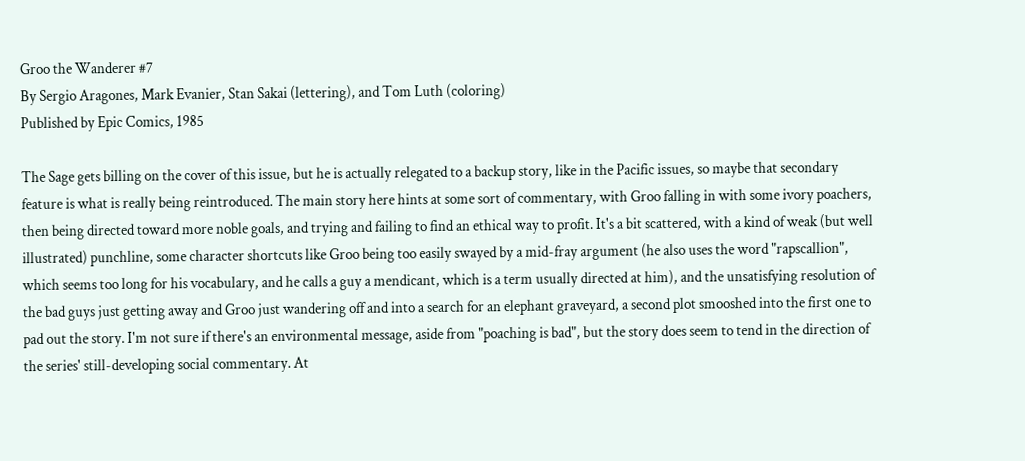Groo the Wanderer #7
By Sergio Aragones, Mark Evanier, Stan Sakai (lettering), and Tom Luth (coloring)
Published by Epic Comics, 1985

The Sage gets billing on the cover of this issue, but he is actually relegated to a backup story, like in the Pacific issues, so maybe that secondary feature is what is really being reintroduced. The main story here hints at some sort of commentary, with Groo falling in with some ivory poachers, then being directed toward more noble goals, and trying and failing to find an ethical way to profit. It's a bit scattered, with a kind of weak (but well illustrated) punchline, some character shortcuts like Groo being too easily swayed by a mid-fray argument (he also uses the word "rapscallion", which seems too long for his vocabulary, and he calls a guy a mendicant, which is a term usually directed at him), and the unsatisfying resolution of the bad guys just getting away and Groo just wandering off and into a search for an elephant graveyard, a second plot smooshed into the first one to pad out the story. I'm not sure if there's an environmental message, aside from "poaching is bad", but the story does seem to tend in the direction of the series' still-developing social commentary. At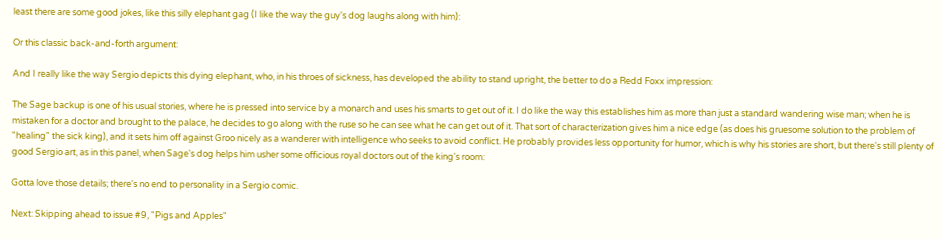least there are some good jokes, like this silly elephant gag (I like the way the guy's dog laughs along with him):

Or this classic back-and-forth argument:

And I really like the way Sergio depicts this dying elephant, who, in his throes of sickness, has developed the ability to stand upright, the better to do a Redd Foxx impression:

The Sage backup is one of his usual stories, where he is pressed into service by a monarch and uses his smarts to get out of it. I do like the way this establishes him as more than just a standard wandering wise man; when he is mistaken for a doctor and brought to the palace, he decides to go along with the ruse so he can see what he can get out of it. That sort of characterization gives him a nice edge (as does his gruesome solution to the problem of "healing" the sick king), and it sets him off against Groo nicely as a wanderer with intelligence who seeks to avoid conflict. He probably provides less opportunity for humor, which is why his stories are short, but there's still plenty of good Sergio art, as in this panel, when Sage's dog helps him usher some officious royal doctors out of the king's room:

Gotta love those details; there's no end to personality in a Sergio comic.

Next: Skipping ahead to issue #9, "Pigs and Apples"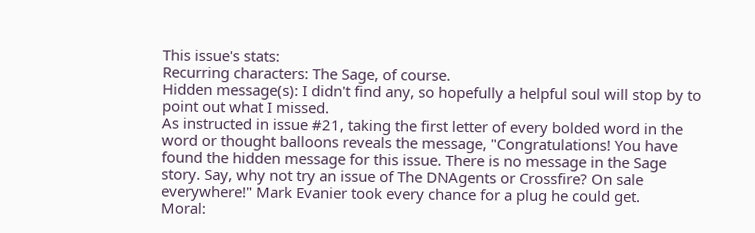This issue's stats:
Recurring characters: The Sage, of course.
Hidden message(s): I didn't find any, so hopefully a helpful soul will stop by to point out what I missed.
As instructed in issue #21, taking the first letter of every bolded word in the word or thought balloons reveals the message, "Congratulations! You have found the hidden message for this issue. There is no message in the Sage story. Say, why not try an issue of The DNAgents or Crossfire? On sale everywhere!" Mark Evanier took every chance for a plug he could get.
Moral: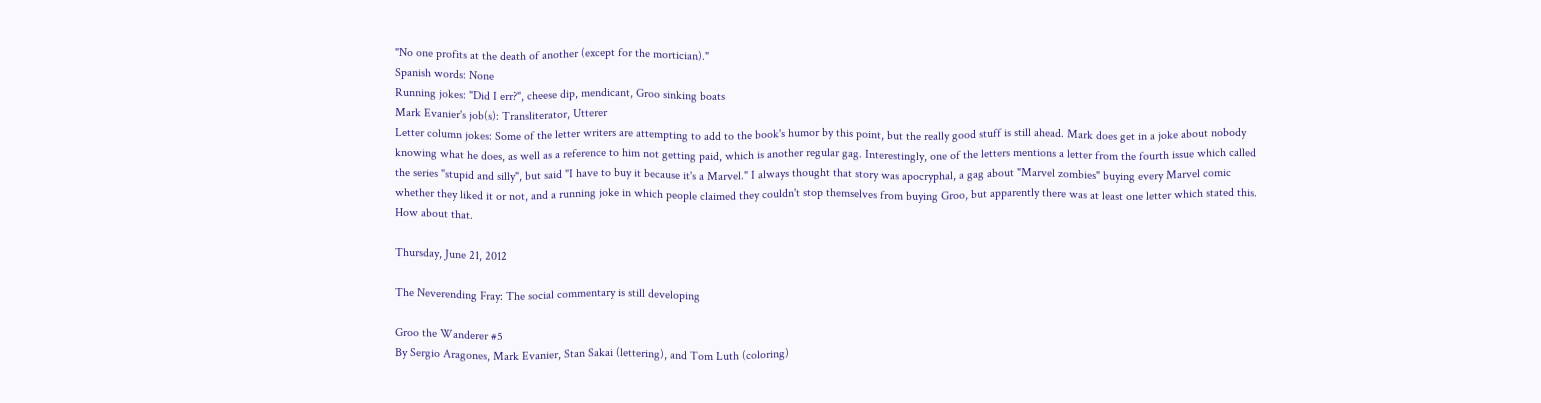"No one profits at the death of another (except for the mortician)."
Spanish words: None
Running jokes: "Did I err?", cheese dip, mendicant, Groo sinking boats
Mark Evanier's job(s): Transliterator, Utterer
Letter column jokes: Some of the letter writers are attempting to add to the book's humor by this point, but the really good stuff is still ahead. Mark does get in a joke about nobody knowing what he does, as well as a reference to him not getting paid, which is another regular gag. Interestingly, one of the letters mentions a letter from the fourth issue which called the series "stupid and silly", but said "I have to buy it because it's a Marvel." I always thought that story was apocryphal, a gag about "Marvel zombies" buying every Marvel comic whether they liked it or not, and a running joke in which people claimed they couldn't stop themselves from buying Groo, but apparently there was at least one letter which stated this. How about that.

Thursday, June 21, 2012

The Neverending Fray: The social commentary is still developing

Groo the Wanderer #5
By Sergio Aragones, Mark Evanier, Stan Sakai (lettering), and Tom Luth (coloring)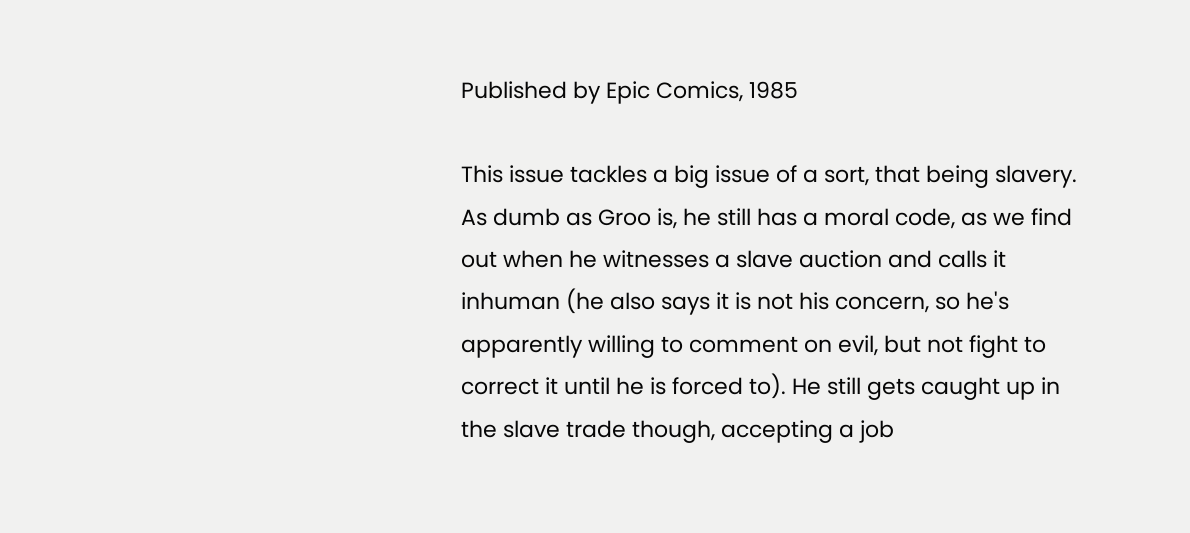Published by Epic Comics, 1985

This issue tackles a big issue of a sort, that being slavery. As dumb as Groo is, he still has a moral code, as we find out when he witnesses a slave auction and calls it inhuman (he also says it is not his concern, so he's apparently willing to comment on evil, but not fight to correct it until he is forced to). He still gets caught up in the slave trade though, accepting a job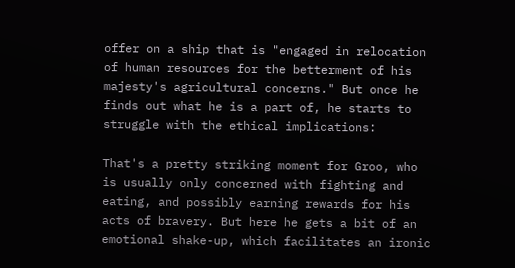offer on a ship that is "engaged in relocation of human resources for the betterment of his majesty's agricultural concerns." But once he finds out what he is a part of, he starts to struggle with the ethical implications:

That's a pretty striking moment for Groo, who is usually only concerned with fighting and eating, and possibly earning rewards for his acts of bravery. But here he gets a bit of an emotional shake-up, which facilitates an ironic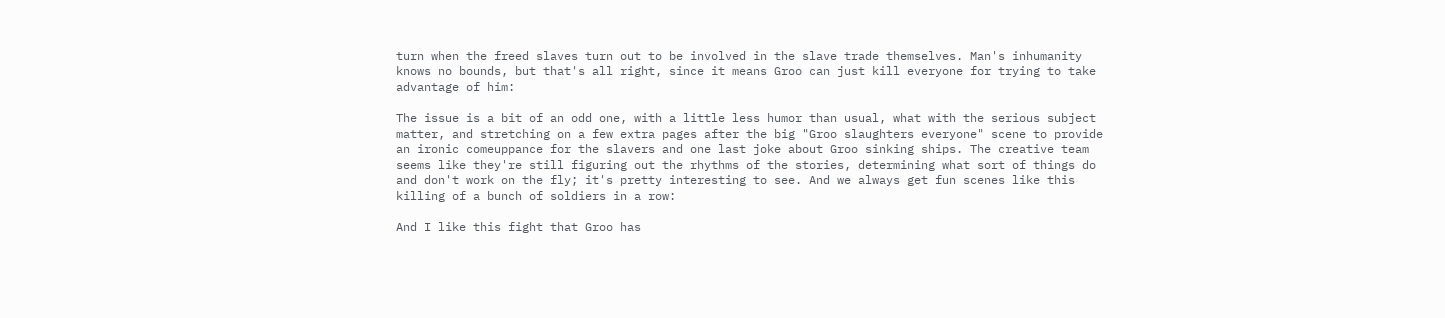turn when the freed slaves turn out to be involved in the slave trade themselves. Man's inhumanity knows no bounds, but that's all right, since it means Groo can just kill everyone for trying to take advantage of him:

The issue is a bit of an odd one, with a little less humor than usual, what with the serious subject matter, and stretching on a few extra pages after the big "Groo slaughters everyone" scene to provide an ironic comeuppance for the slavers and one last joke about Groo sinking ships. The creative team seems like they're still figuring out the rhythms of the stories, determining what sort of things do and don't work on the fly; it's pretty interesting to see. And we always get fun scenes like this killing of a bunch of soldiers in a row:

And I like this fight that Groo has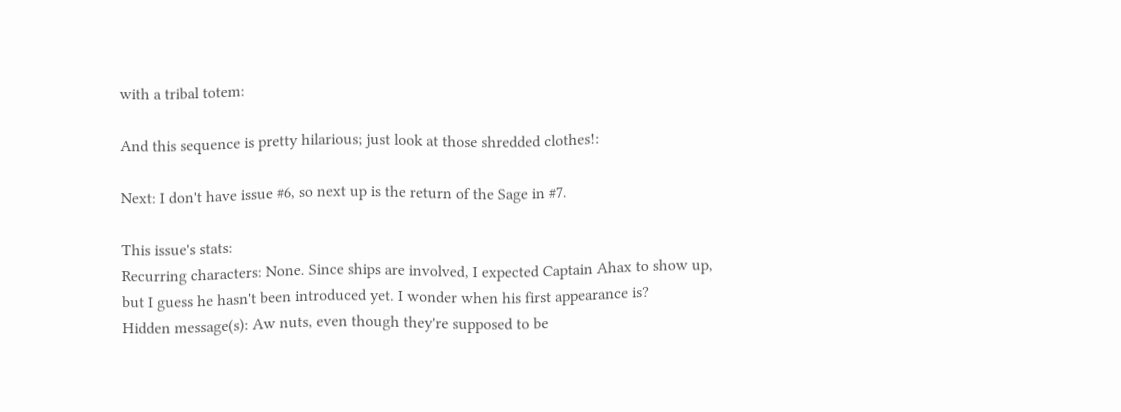with a tribal totem:

And this sequence is pretty hilarious; just look at those shredded clothes!:

Next: I don't have issue #6, so next up is the return of the Sage in #7.

This issue's stats:
Recurring characters: None. Since ships are involved, I expected Captain Ahax to show up, but I guess he hasn't been introduced yet. I wonder when his first appearance is?
Hidden message(s): Aw nuts, even though they're supposed to be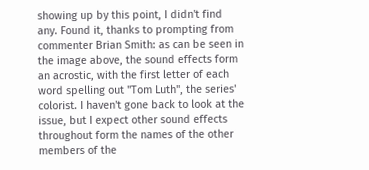showing up by this point, I didn't find any. Found it, thanks to prompting from commenter Brian Smith: as can be seen in the image above, the sound effects form an acrostic, with the first letter of each word spelling out "Tom Luth", the series' colorist. I haven't gone back to look at the issue, but I expect other sound effects throughout form the names of the other members of the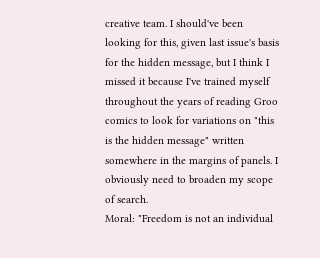creative team. I should've been looking for this, given last issue's basis for the hidden message, but I think I missed it because I've trained myself throughout the years of reading Groo comics to look for variations on "this is the hidden message" written somewhere in the margins of panels. I obviously need to broaden my scope of search.
Moral: "Freedom is not an individual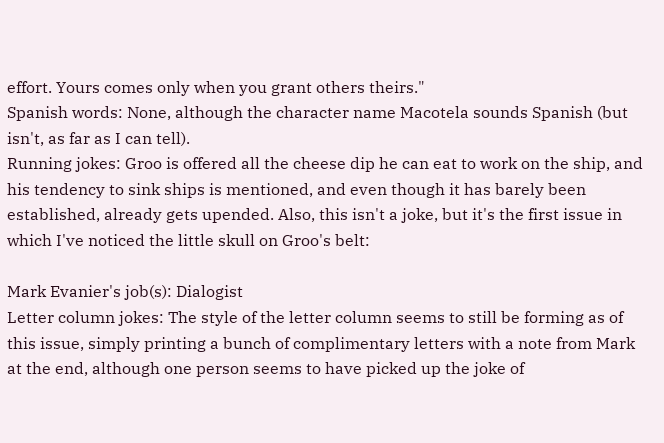effort. Yours comes only when you grant others theirs."
Spanish words: None, although the character name Macotela sounds Spanish (but isn't, as far as I can tell).
Running jokes: Groo is offered all the cheese dip he can eat to work on the ship, and his tendency to sink ships is mentioned, and even though it has barely been established, already gets upended. Also, this isn't a joke, but it's the first issue in which I've noticed the little skull on Groo's belt:

Mark Evanier's job(s): Dialogist
Letter column jokes: The style of the letter column seems to still be forming as of this issue, simply printing a bunch of complimentary letters with a note from Mark at the end, although one person seems to have picked up the joke of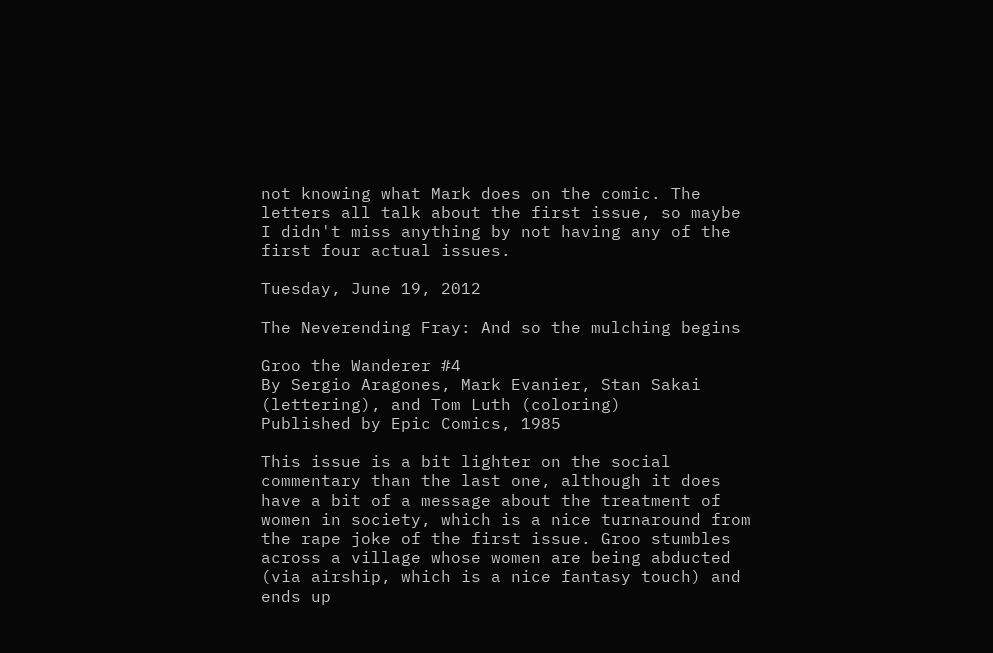not knowing what Mark does on the comic. The letters all talk about the first issue, so maybe I didn't miss anything by not having any of the first four actual issues.

Tuesday, June 19, 2012

The Neverending Fray: And so the mulching begins

Groo the Wanderer #4
By Sergio Aragones, Mark Evanier, Stan Sakai (lettering), and Tom Luth (coloring)
Published by Epic Comics, 1985

This issue is a bit lighter on the social commentary than the last one, although it does have a bit of a message about the treatment of women in society, which is a nice turnaround from the rape joke of the first issue. Groo stumbles across a village whose women are being abducted (via airship, which is a nice fantasy touch) and ends up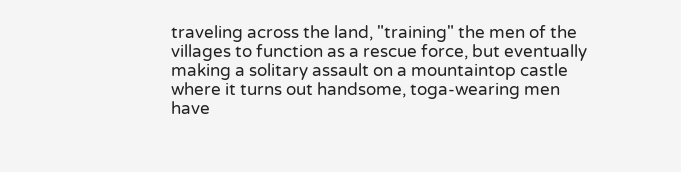traveling across the land, "training" the men of the villages to function as a rescue force, but eventually making a solitary assault on a mountaintop castle where it turns out handsome, toga-wearing men have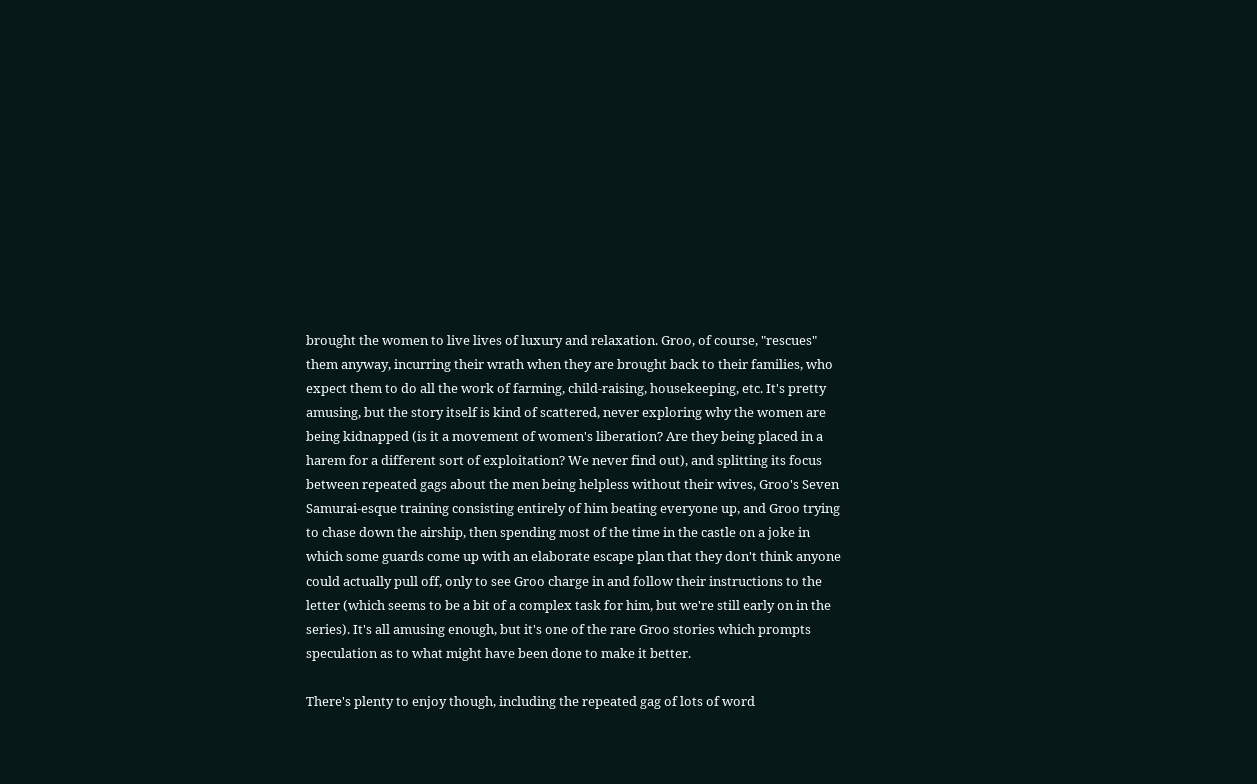brought the women to live lives of luxury and relaxation. Groo, of course, "rescues" them anyway, incurring their wrath when they are brought back to their families, who expect them to do all the work of farming, child-raising, housekeeping, etc. It's pretty amusing, but the story itself is kind of scattered, never exploring why the women are being kidnapped (is it a movement of women's liberation? Are they being placed in a harem for a different sort of exploitation? We never find out), and splitting its focus between repeated gags about the men being helpless without their wives, Groo's Seven Samurai-esque training consisting entirely of him beating everyone up, and Groo trying to chase down the airship, then spending most of the time in the castle on a joke in which some guards come up with an elaborate escape plan that they don't think anyone could actually pull off, only to see Groo charge in and follow their instructions to the letter (which seems to be a bit of a complex task for him, but we're still early on in the series). It's all amusing enough, but it's one of the rare Groo stories which prompts speculation as to what might have been done to make it better.

There's plenty to enjoy though, including the repeated gag of lots of word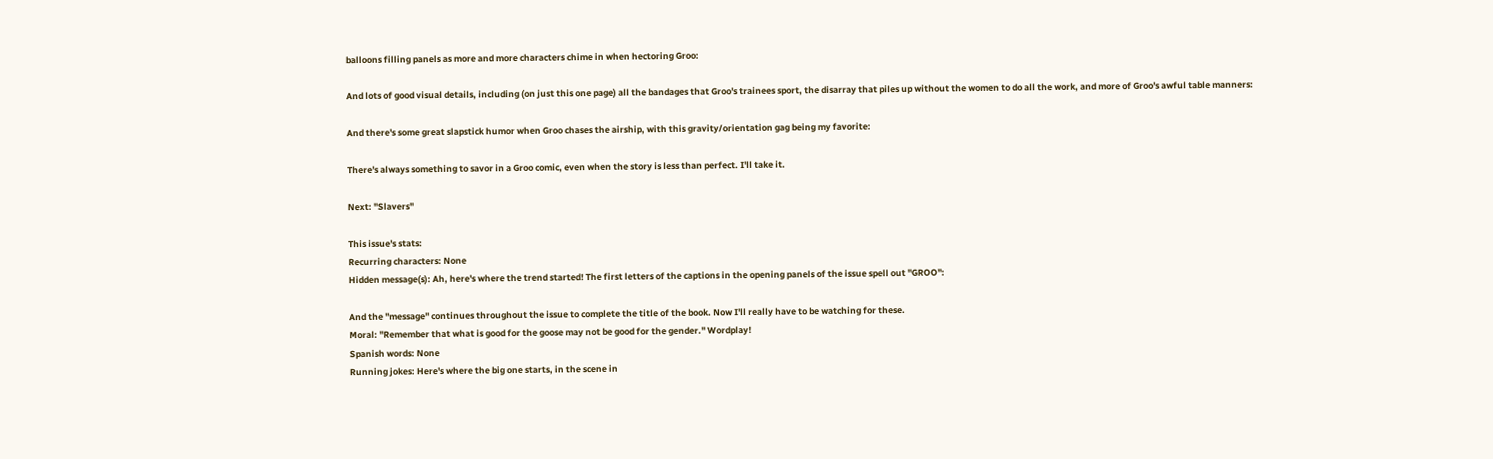balloons filling panels as more and more characters chime in when hectoring Groo:

And lots of good visual details, including (on just this one page) all the bandages that Groo's trainees sport, the disarray that piles up without the women to do all the work, and more of Groo's awful table manners:

And there's some great slapstick humor when Groo chases the airship, with this gravity/orientation gag being my favorite:

There's always something to savor in a Groo comic, even when the story is less than perfect. I'll take it.

Next: "Slavers"

This issue's stats:
Recurring characters: None
Hidden message(s): Ah, here's where the trend started! The first letters of the captions in the opening panels of the issue spell out "GROO":

And the "message" continues throughout the issue to complete the title of the book. Now I'll really have to be watching for these.
Moral: "Remember that what is good for the goose may not be good for the gender." Wordplay!
Spanish words: None
Running jokes: Here's where the big one starts, in the scene in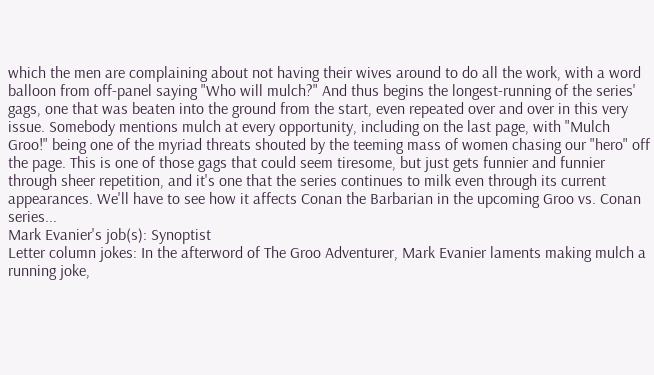which the men are complaining about not having their wives around to do all the work, with a word balloon from off-panel saying "Who will mulch?" And thus begins the longest-running of the series' gags, one that was beaten into the ground from the start, even repeated over and over in this very issue. Somebody mentions mulch at every opportunity, including on the last page, with "Mulch Groo!" being one of the myriad threats shouted by the teeming mass of women chasing our "hero" off the page. This is one of those gags that could seem tiresome, but just gets funnier and funnier through sheer repetition, and it's one that the series continues to milk even through its current appearances. We'll have to see how it affects Conan the Barbarian in the upcoming Groo vs. Conan series...
Mark Evanier's job(s): Synoptist
Letter column jokes: In the afterword of The Groo Adventurer, Mark Evanier laments making mulch a running joke,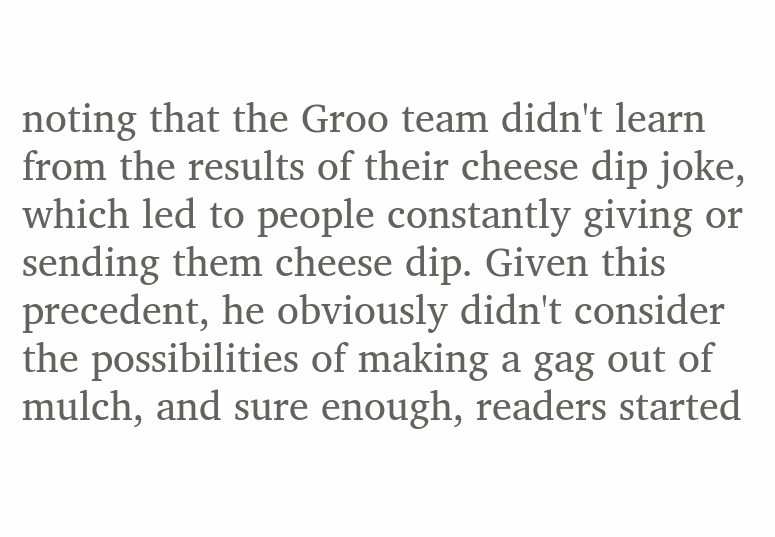noting that the Groo team didn't learn from the results of their cheese dip joke, which led to people constantly giving or sending them cheese dip. Given this precedent, he obviously didn't consider the possibilities of making a gag out of mulch, and sure enough, readers started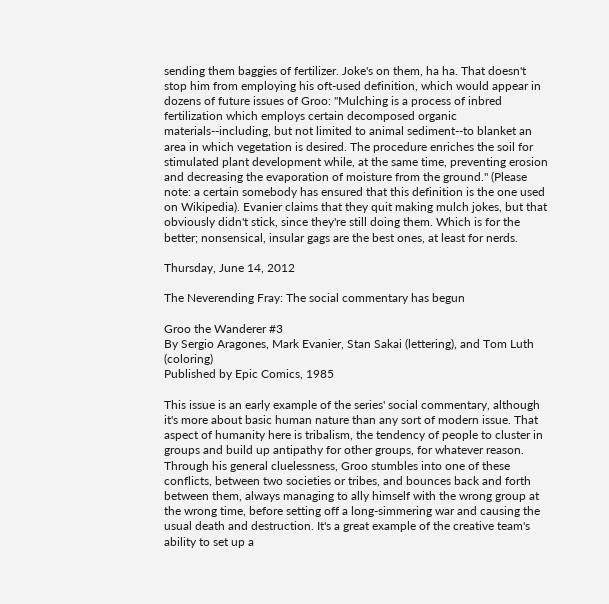sending them baggies of fertilizer. Joke's on them, ha ha. That doesn't stop him from employing his oft-used definition, which would appear in dozens of future issues of Groo: "Mulching is a process of inbred fertilization which employs certain decomposed organic materials--including, but not limited to animal sediment--to blanket an area in which vegetation is desired. The procedure enriches the soil for stimulated plant development while, at the same time, preventing erosion and decreasing the evaporation of moisture from the ground." (Please note: a certain somebody has ensured that this definition is the one used on Wikipedia). Evanier claims that they quit making mulch jokes, but that obviously didn't stick, since they're still doing them. Which is for the better; nonsensical, insular gags are the best ones, at least for nerds.

Thursday, June 14, 2012

The Neverending Fray: The social commentary has begun

Groo the Wanderer #3
By Sergio Aragones, Mark Evanier, Stan Sakai (lettering), and Tom Luth (coloring)
Published by Epic Comics, 1985

This issue is an early example of the series' social commentary, although it's more about basic human nature than any sort of modern issue. That aspect of humanity here is tribalism, the tendency of people to cluster in groups and build up antipathy for other groups, for whatever reason. Through his general cluelessness, Groo stumbles into one of these conflicts, between two societies or tribes, and bounces back and forth between them, always managing to ally himself with the wrong group at the wrong time, before setting off a long-simmering war and causing the usual death and destruction. It's a great example of the creative team's ability to set up a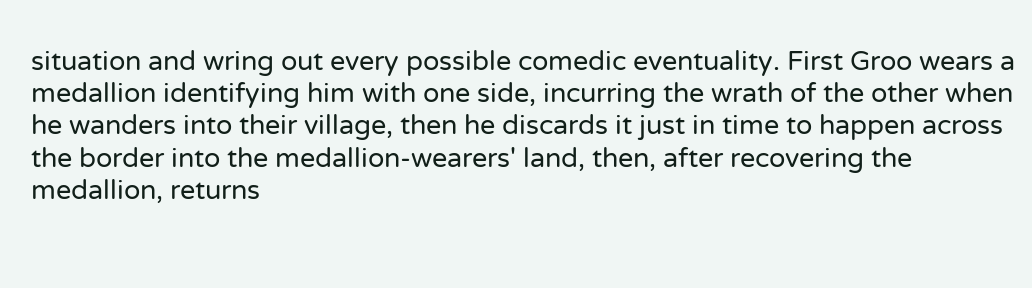situation and wring out every possible comedic eventuality. First Groo wears a medallion identifying him with one side, incurring the wrath of the other when he wanders into their village, then he discards it just in time to happen across the border into the medallion-wearers' land, then, after recovering the medallion, returns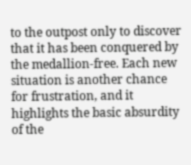to the outpost only to discover that it has been conquered by the medallion-free. Each new situation is another chance for frustration, and it highlights the basic absurdity of the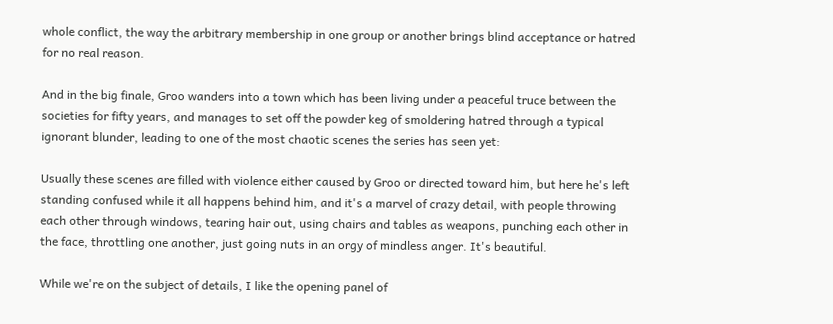whole conflict, the way the arbitrary membership in one group or another brings blind acceptance or hatred for no real reason.

And in the big finale, Groo wanders into a town which has been living under a peaceful truce between the societies for fifty years, and manages to set off the powder keg of smoldering hatred through a typical ignorant blunder, leading to one of the most chaotic scenes the series has seen yet:

Usually these scenes are filled with violence either caused by Groo or directed toward him, but here he's left standing confused while it all happens behind him, and it's a marvel of crazy detail, with people throwing each other through windows, tearing hair out, using chairs and tables as weapons, punching each other in the face, throttling one another, just going nuts in an orgy of mindless anger. It's beautiful.

While we're on the subject of details, I like the opening panel of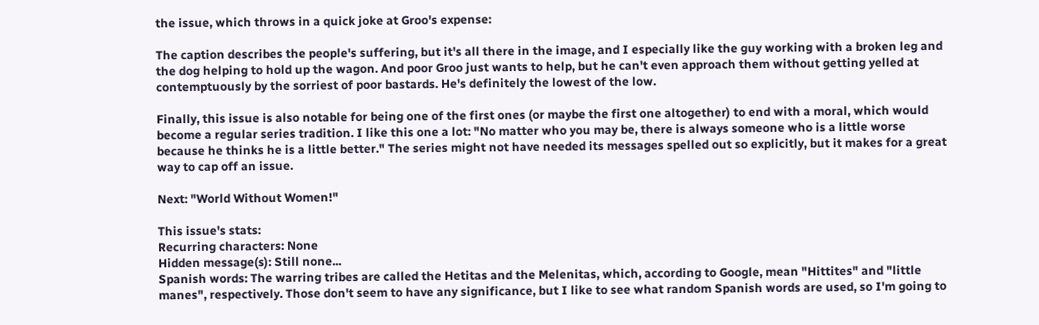the issue, which throws in a quick joke at Groo's expense:

The caption describes the people's suffering, but it's all there in the image, and I especially like the guy working with a broken leg and the dog helping to hold up the wagon. And poor Groo just wants to help, but he can't even approach them without getting yelled at contemptuously by the sorriest of poor bastards. He's definitely the lowest of the low.

Finally, this issue is also notable for being one of the first ones (or maybe the first one altogether) to end with a moral, which would become a regular series tradition. I like this one a lot: "No matter who you may be, there is always someone who is a little worse because he thinks he is a little better." The series might not have needed its messages spelled out so explicitly, but it makes for a great way to cap off an issue.

Next: "World Without Women!"

This issue's stats:
Recurring characters: None
Hidden message(s): Still none...
Spanish words: The warring tribes are called the Hetitas and the Melenitas, which, according to Google, mean "Hittites" and "little manes", respectively. Those don't seem to have any significance, but I like to see what random Spanish words are used, so I'm going to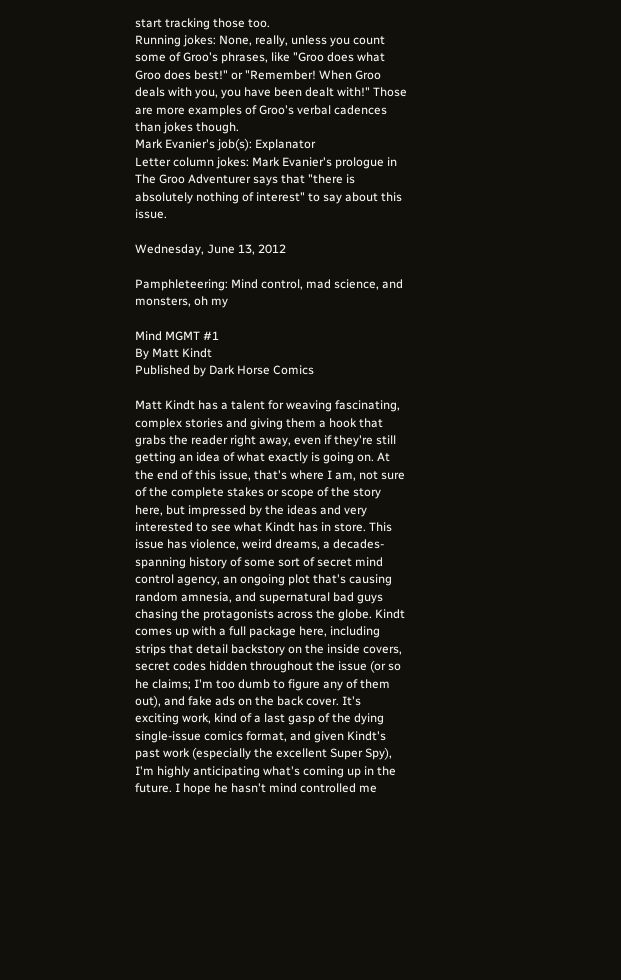start tracking those too.
Running jokes: None, really, unless you count some of Groo's phrases, like "Groo does what Groo does best!" or "Remember! When Groo deals with you, you have been dealt with!" Those are more examples of Groo's verbal cadences than jokes though.
Mark Evanier's job(s): Explanator
Letter column jokes: Mark Evanier's prologue in The Groo Adventurer says that "there is absolutely nothing of interest" to say about this issue.

Wednesday, June 13, 2012

Pamphleteering: Mind control, mad science, and monsters, oh my

Mind MGMT #1
By Matt Kindt
Published by Dark Horse Comics

Matt Kindt has a talent for weaving fascinating, complex stories and giving them a hook that grabs the reader right away, even if they're still getting an idea of what exactly is going on. At the end of this issue, that's where I am, not sure of the complete stakes or scope of the story here, but impressed by the ideas and very interested to see what Kindt has in store. This issue has violence, weird dreams, a decades-spanning history of some sort of secret mind control agency, an ongoing plot that's causing random amnesia, and supernatural bad guys chasing the protagonists across the globe. Kindt comes up with a full package here, including strips that detail backstory on the inside covers, secret codes hidden throughout the issue (or so he claims; I'm too dumb to figure any of them out), and fake ads on the back cover. It's exciting work, kind of a last gasp of the dying single-issue comics format, and given Kindt's past work (especially the excellent Super Spy), I'm highly anticipating what's coming up in the future. I hope he hasn't mind controlled me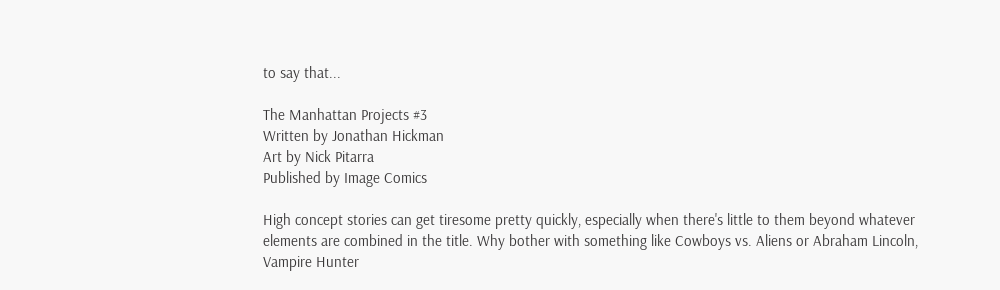to say that...

The Manhattan Projects #3
Written by Jonathan Hickman
Art by Nick Pitarra
Published by Image Comics

High concept stories can get tiresome pretty quickly, especially when there's little to them beyond whatever elements are combined in the title. Why bother with something like Cowboys vs. Aliens or Abraham Lincoln, Vampire Hunter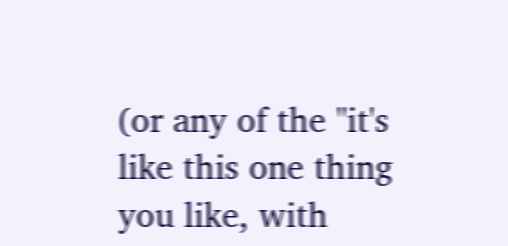(or any of the "it's like this one thing you like, with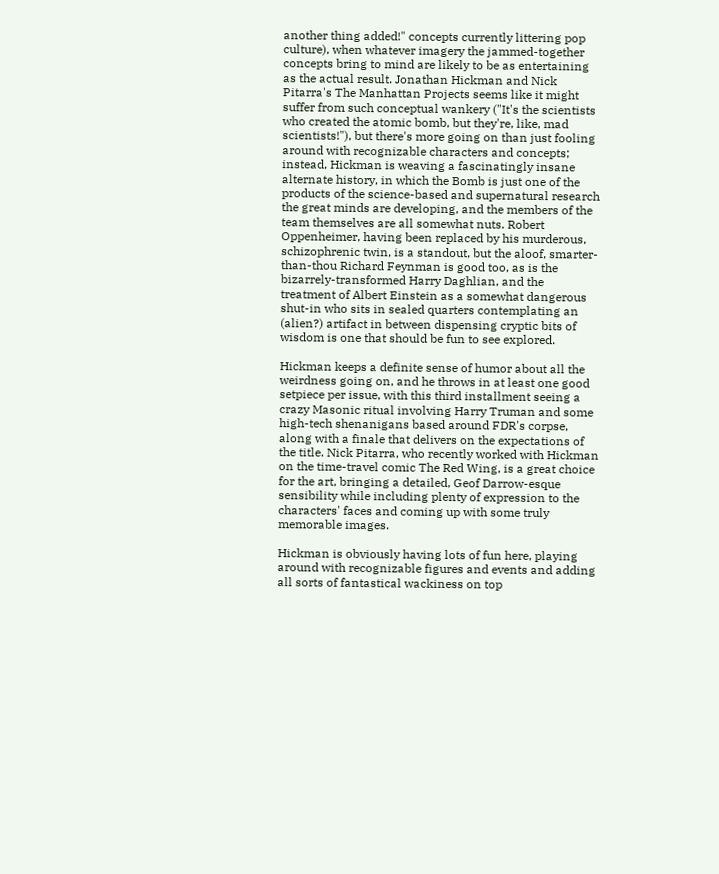another thing added!" concepts currently littering pop culture), when whatever imagery the jammed-together concepts bring to mind are likely to be as entertaining as the actual result. Jonathan Hickman and Nick Pitarra's The Manhattan Projects seems like it might suffer from such conceptual wankery ("It's the scientists who created the atomic bomb, but they're, like, mad scientists!"), but there's more going on than just fooling around with recognizable characters and concepts; instead, Hickman is weaving a fascinatingly insane alternate history, in which the Bomb is just one of the products of the science-based and supernatural research the great minds are developing, and the members of the team themselves are all somewhat nuts. Robert Oppenheimer, having been replaced by his murderous, schizophrenic twin, is a standout, but the aloof, smarter-than-thou Richard Feynman is good too, as is the bizarrely-transformed Harry Daghlian, and the treatment of Albert Einstein as a somewhat dangerous shut-in who sits in sealed quarters contemplating an (alien?) artifact in between dispensing cryptic bits of wisdom is one that should be fun to see explored.

Hickman keeps a definite sense of humor about all the weirdness going on, and he throws in at least one good setpiece per issue, with this third installment seeing a crazy Masonic ritual involving Harry Truman and some high-tech shenanigans based around FDR's corpse, along with a finale that delivers on the expectations of the title. Nick Pitarra, who recently worked with Hickman on the time-travel comic The Red Wing, is a great choice for the art, bringing a detailed, Geof Darrow-esque sensibility while including plenty of expression to the characters' faces and coming up with some truly memorable images.

Hickman is obviously having lots of fun here, playing around with recognizable figures and events and adding all sorts of fantastical wackiness on top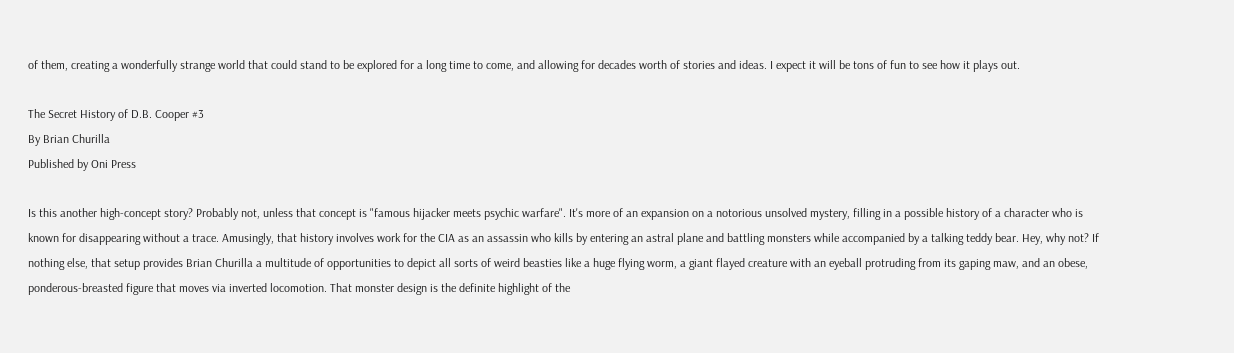of them, creating a wonderfully strange world that could stand to be explored for a long time to come, and allowing for decades worth of stories and ideas. I expect it will be tons of fun to see how it plays out.

The Secret History of D.B. Cooper #3
By Brian Churilla
Published by Oni Press

Is this another high-concept story? Probably not, unless that concept is "famous hijacker meets psychic warfare". It's more of an expansion on a notorious unsolved mystery, filling in a possible history of a character who is known for disappearing without a trace. Amusingly, that history involves work for the CIA as an assassin who kills by entering an astral plane and battling monsters while accompanied by a talking teddy bear. Hey, why not? If nothing else, that setup provides Brian Churilla a multitude of opportunities to depict all sorts of weird beasties like a huge flying worm, a giant flayed creature with an eyeball protruding from its gaping maw, and an obese, ponderous-breasted figure that moves via inverted locomotion. That monster design is the definite highlight of the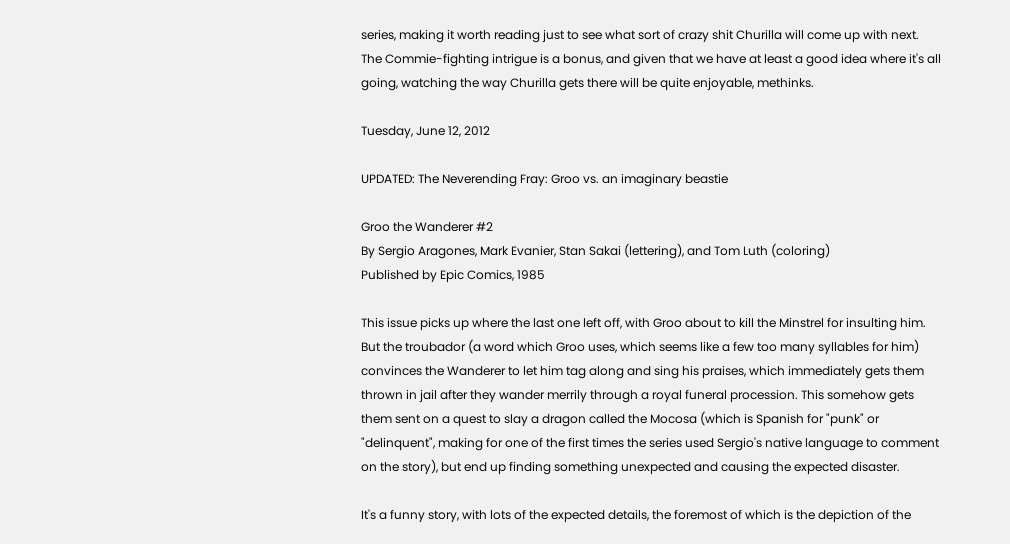series, making it worth reading just to see what sort of crazy shit Churilla will come up with next. The Commie-fighting intrigue is a bonus, and given that we have at least a good idea where it's all going, watching the way Churilla gets there will be quite enjoyable, methinks.

Tuesday, June 12, 2012

UPDATED: The Neverending Fray: Groo vs. an imaginary beastie

Groo the Wanderer #2
By Sergio Aragones, Mark Evanier, Stan Sakai (lettering), and Tom Luth (coloring)
Published by Epic Comics, 1985

This issue picks up where the last one left off, with Groo about to kill the Minstrel for insulting him. But the troubador (a word which Groo uses, which seems like a few too many syllables for him) convinces the Wanderer to let him tag along and sing his praises, which immediately gets them thrown in jail after they wander merrily through a royal funeral procession. This somehow gets them sent on a quest to slay a dragon called the Mocosa (which is Spanish for "punk" or "delinquent", making for one of the first times the series used Sergio's native language to comment on the story), but end up finding something unexpected and causing the expected disaster.

It's a funny story, with lots of the expected details, the foremost of which is the depiction of the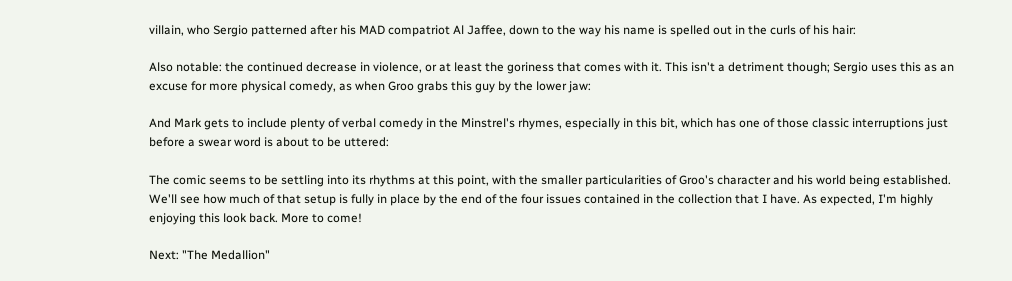villain, who Sergio patterned after his MAD compatriot Al Jaffee, down to the way his name is spelled out in the curls of his hair:

Also notable: the continued decrease in violence, or at least the goriness that comes with it. This isn't a detriment though; Sergio uses this as an excuse for more physical comedy, as when Groo grabs this guy by the lower jaw:

And Mark gets to include plenty of verbal comedy in the Minstrel's rhymes, especially in this bit, which has one of those classic interruptions just before a swear word is about to be uttered:

The comic seems to be settling into its rhythms at this point, with the smaller particularities of Groo's character and his world being established. We'll see how much of that setup is fully in place by the end of the four issues contained in the collection that I have. As expected, I'm highly enjoying this look back. More to come!

Next: "The Medallion"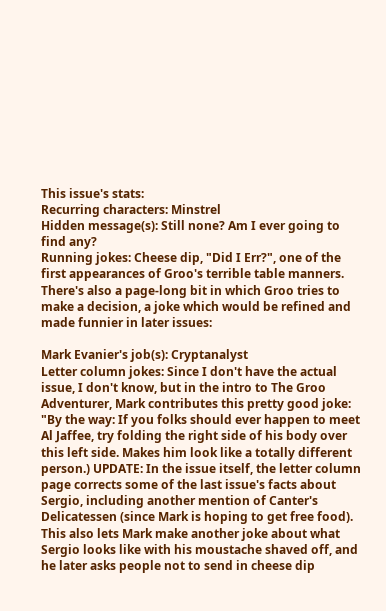This issue's stats:
Recurring characters: Minstrel
Hidden message(s): Still none? Am I ever going to find any?
Running jokes: Cheese dip, "Did I Err?", one of the first appearances of Groo's terrible table manners. There's also a page-long bit in which Groo tries to make a decision, a joke which would be refined and made funnier in later issues:

Mark Evanier's job(s): Cryptanalyst
Letter column jokes: Since I don't have the actual issue, I don't know, but in the intro to The Groo Adventurer, Mark contributes this pretty good joke: "By the way: If you folks should ever happen to meet Al Jaffee, try folding the right side of his body over this left side. Makes him look like a totally different person.) UPDATE: In the issue itself, the letter column page corrects some of the last issue's facts about Sergio, including another mention of Canter's Delicatessen (since Mark is hoping to get free food). This also lets Mark make another joke about what Sergio looks like with his moustache shaved off, and he later asks people not to send in cheese dip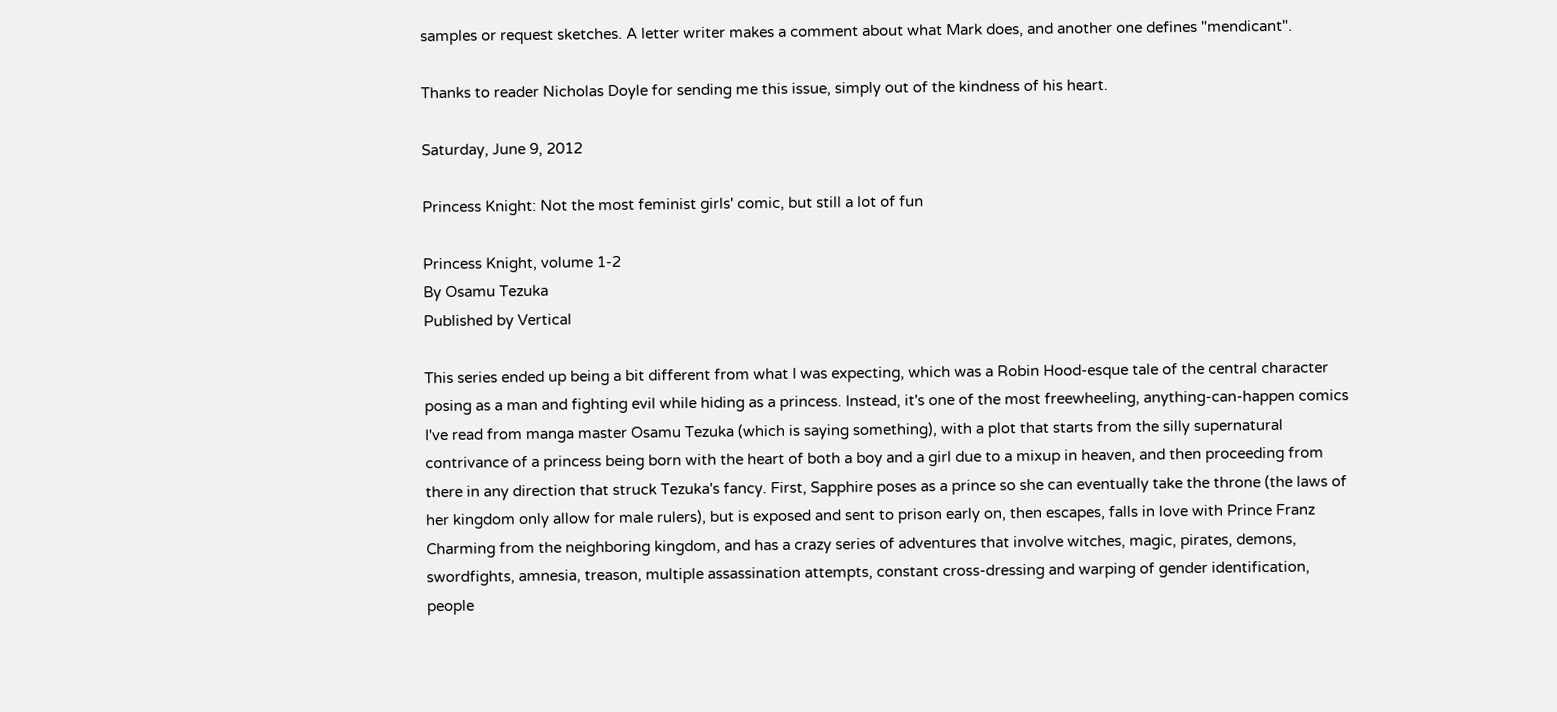samples or request sketches. A letter writer makes a comment about what Mark does, and another one defines "mendicant".

Thanks to reader Nicholas Doyle for sending me this issue, simply out of the kindness of his heart.

Saturday, June 9, 2012

Princess Knight: Not the most feminist girls' comic, but still a lot of fun

Princess Knight, volume 1-2
By Osamu Tezuka
Published by Vertical

This series ended up being a bit different from what I was expecting, which was a Robin Hood-esque tale of the central character posing as a man and fighting evil while hiding as a princess. Instead, it's one of the most freewheeling, anything-can-happen comics I've read from manga master Osamu Tezuka (which is saying something), with a plot that starts from the silly supernatural contrivance of a princess being born with the heart of both a boy and a girl due to a mixup in heaven, and then proceeding from there in any direction that struck Tezuka's fancy. First, Sapphire poses as a prince so she can eventually take the throne (the laws of her kingdom only allow for male rulers), but is exposed and sent to prison early on, then escapes, falls in love with Prince Franz Charming from the neighboring kingdom, and has a crazy series of adventures that involve witches, magic, pirates, demons, swordfights, amnesia, treason, multiple assassination attempts, constant cross-dressing and warping of gender identification, people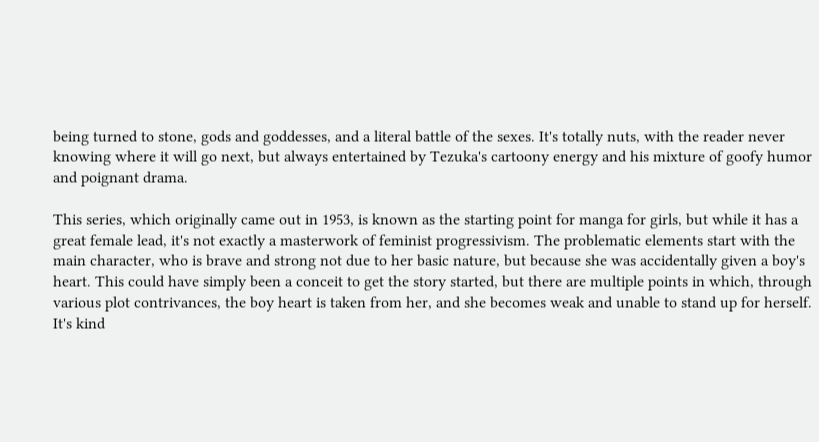being turned to stone, gods and goddesses, and a literal battle of the sexes. It's totally nuts, with the reader never knowing where it will go next, but always entertained by Tezuka's cartoony energy and his mixture of goofy humor and poignant drama.

This series, which originally came out in 1953, is known as the starting point for manga for girls, but while it has a great female lead, it's not exactly a masterwork of feminist progressivism. The problematic elements start with the main character, who is brave and strong not due to her basic nature, but because she was accidentally given a boy's heart. This could have simply been a conceit to get the story started, but there are multiple points in which, through various plot contrivances, the boy heart is taken from her, and she becomes weak and unable to stand up for herself. It's kind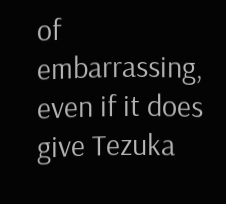of embarrassing, even if it does give Tezuka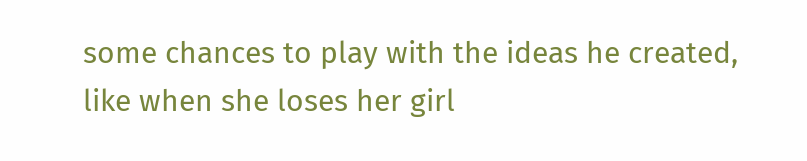some chances to play with the ideas he created, like when she loses her girl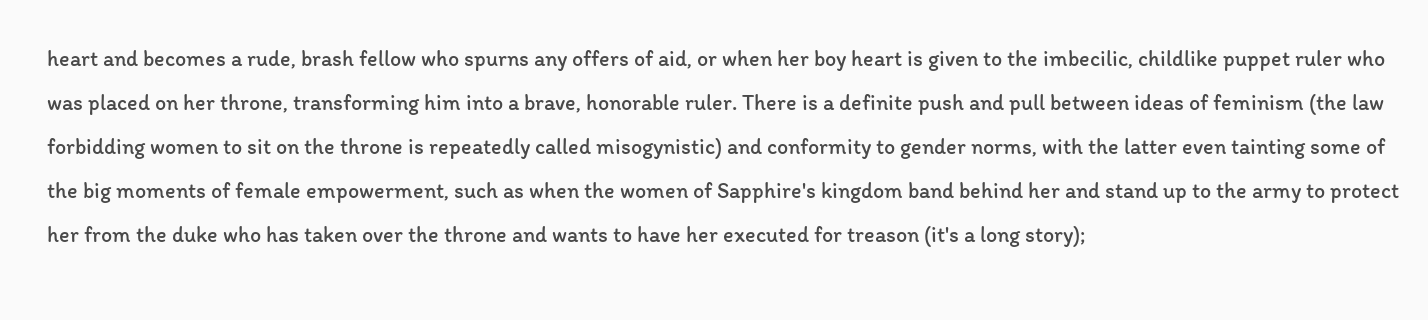heart and becomes a rude, brash fellow who spurns any offers of aid, or when her boy heart is given to the imbecilic, childlike puppet ruler who was placed on her throne, transforming him into a brave, honorable ruler. There is a definite push and pull between ideas of feminism (the law forbidding women to sit on the throne is repeatedly called misogynistic) and conformity to gender norms, with the latter even tainting some of the big moments of female empowerment, such as when the women of Sapphire's kingdom band behind her and stand up to the army to protect her from the duke who has taken over the throne and wants to have her executed for treason (it's a long story);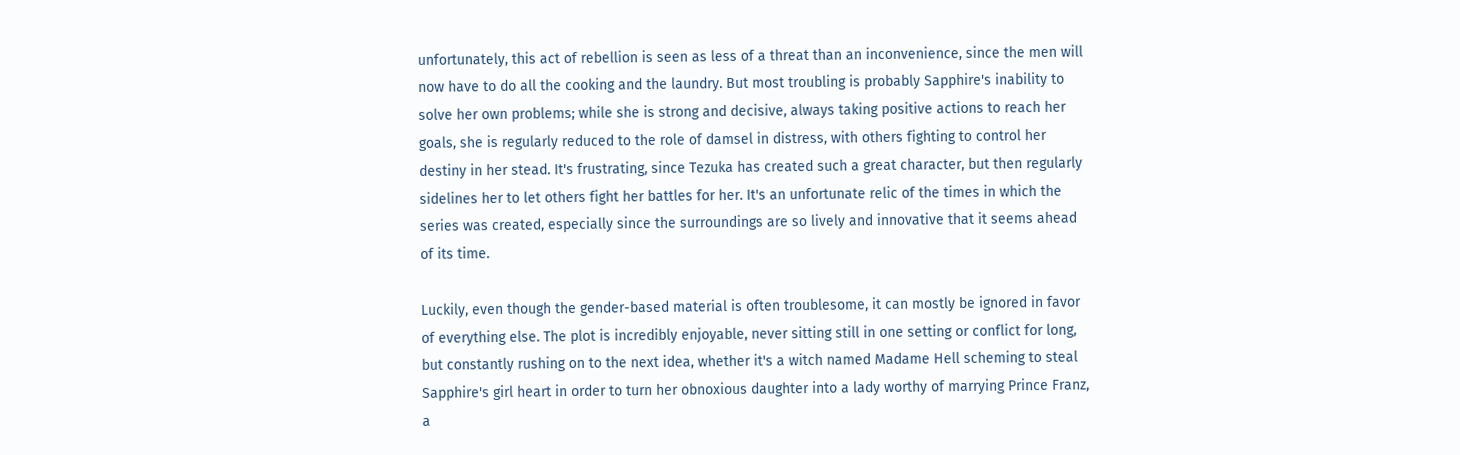unfortunately, this act of rebellion is seen as less of a threat than an inconvenience, since the men will now have to do all the cooking and the laundry. But most troubling is probably Sapphire's inability to solve her own problems; while she is strong and decisive, always taking positive actions to reach her goals, she is regularly reduced to the role of damsel in distress, with others fighting to control her destiny in her stead. It's frustrating, since Tezuka has created such a great character, but then regularly sidelines her to let others fight her battles for her. It's an unfortunate relic of the times in which the series was created, especially since the surroundings are so lively and innovative that it seems ahead of its time.

Luckily, even though the gender-based material is often troublesome, it can mostly be ignored in favor of everything else. The plot is incredibly enjoyable, never sitting still in one setting or conflict for long, but constantly rushing on to the next idea, whether it's a witch named Madame Hell scheming to steal Sapphire's girl heart in order to turn her obnoxious daughter into a lady worthy of marrying Prince Franz, a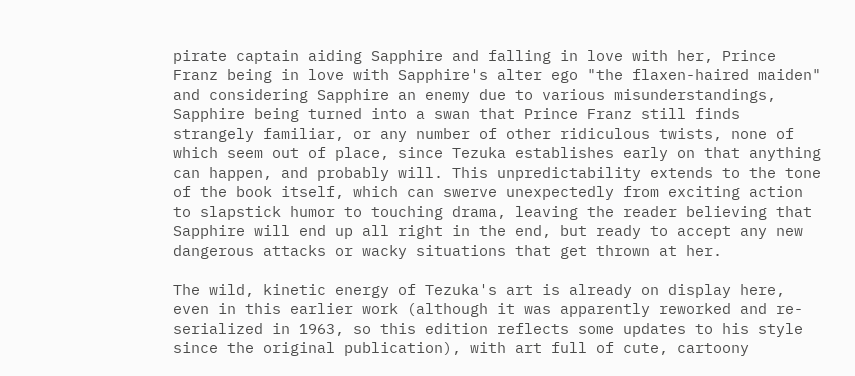pirate captain aiding Sapphire and falling in love with her, Prince Franz being in love with Sapphire's alter ego "the flaxen-haired maiden" and considering Sapphire an enemy due to various misunderstandings, Sapphire being turned into a swan that Prince Franz still finds strangely familiar, or any number of other ridiculous twists, none of which seem out of place, since Tezuka establishes early on that anything can happen, and probably will. This unpredictability extends to the tone of the book itself, which can swerve unexpectedly from exciting action to slapstick humor to touching drama, leaving the reader believing that Sapphire will end up all right in the end, but ready to accept any new dangerous attacks or wacky situations that get thrown at her.

The wild, kinetic energy of Tezuka's art is already on display here, even in this earlier work (although it was apparently reworked and re-serialized in 1963, so this edition reflects some updates to his style since the original publication), with art full of cute, cartoony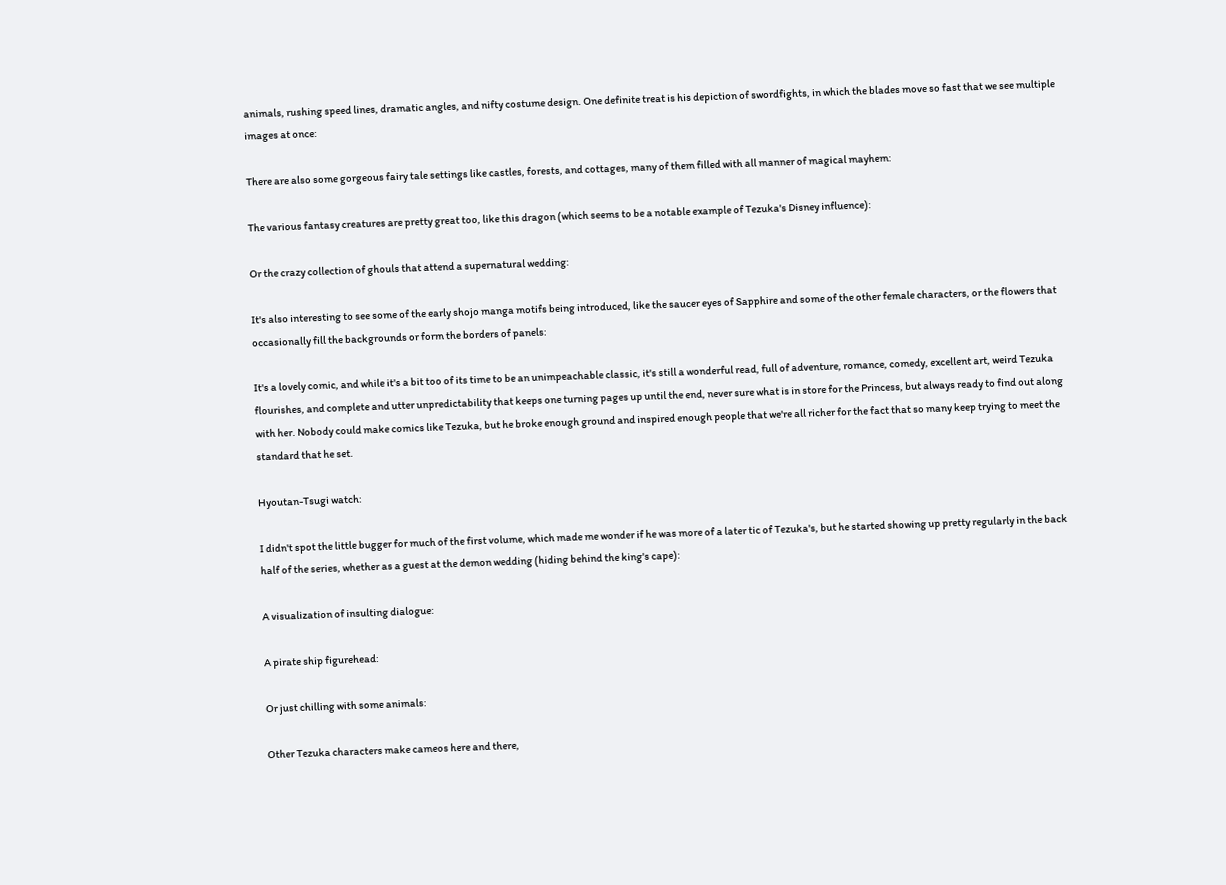animals, rushing speed lines, dramatic angles, and nifty costume design. One definite treat is his depiction of swordfights, in which the blades move so fast that we see multiple images at once:

There are also some gorgeous fairy tale settings like castles, forests, and cottages, many of them filled with all manner of magical mayhem:

The various fantasy creatures are pretty great too, like this dragon (which seems to be a notable example of Tezuka's Disney influence):

Or the crazy collection of ghouls that attend a supernatural wedding:

It's also interesting to see some of the early shojo manga motifs being introduced, like the saucer eyes of Sapphire and some of the other female characters, or the flowers that occasionally fill the backgrounds or form the borders of panels:

It's a lovely comic, and while it's a bit too of its time to be an unimpeachable classic, it's still a wonderful read, full of adventure, romance, comedy, excellent art, weird Tezuka flourishes, and complete and utter unpredictability that keeps one turning pages up until the end, never sure what is in store for the Princess, but always ready to find out along with her. Nobody could make comics like Tezuka, but he broke enough ground and inspired enough people that we're all richer for the fact that so many keep trying to meet the standard that he set.

Hyoutan-Tsugi watch:

I didn't spot the little bugger for much of the first volume, which made me wonder if he was more of a later tic of Tezuka's, but he started showing up pretty regularly in the back half of the series, whether as a guest at the demon wedding (hiding behind the king's cape):

A visualization of insulting dialogue:

A pirate ship figurehead:

Or just chilling with some animals:

Other Tezuka characters make cameos here and there,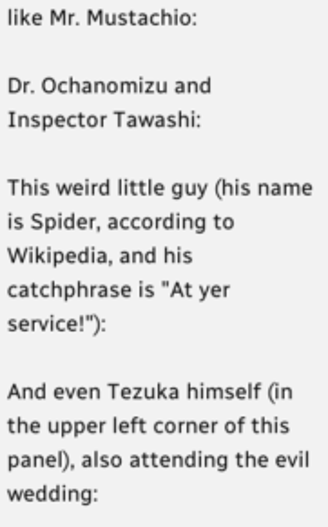like Mr. Mustachio:

Dr. Ochanomizu and Inspector Tawashi:

This weird little guy (his name is Spider, according to Wikipedia, and his catchphrase is "At yer service!"):

And even Tezuka himself (in the upper left corner of this panel), also attending the evil wedding: